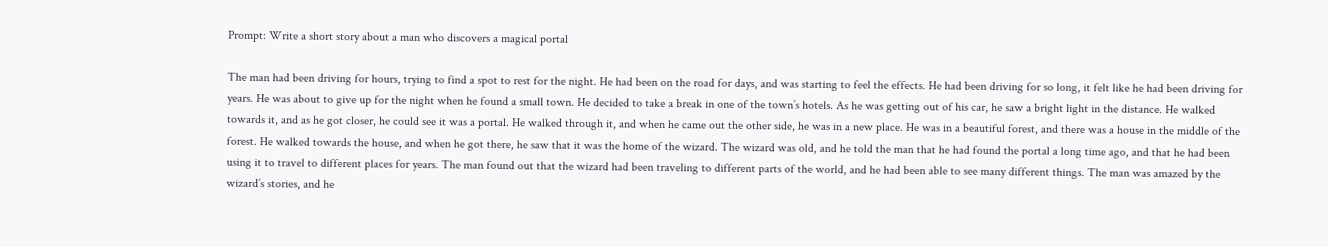Prompt: Write a short story about a man who discovers a magical portal

The man had been driving for hours, trying to find a spot to rest for the night. He had been on the road for days, and was starting to feel the effects. He had been driving for so long, it felt like he had been driving for years. He was about to give up for the night when he found a small town. He decided to take a break in one of the town’s hotels. As he was getting out of his car, he saw a bright light in the distance. He walked towards it, and as he got closer, he could see it was a portal. He walked through it, and when he came out the other side, he was in a new place. He was in a beautiful forest, and there was a house in the middle of the forest. He walked towards the house, and when he got there, he saw that it was the home of the wizard. The wizard was old, and he told the man that he had found the portal a long time ago, and that he had been using it to travel to different places for years. The man found out that the wizard had been traveling to different parts of the world, and he had been able to see many different things. The man was amazed by the wizard’s stories, and he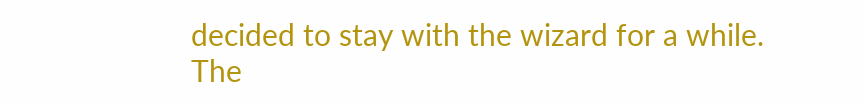decided to stay with the wizard for a while. The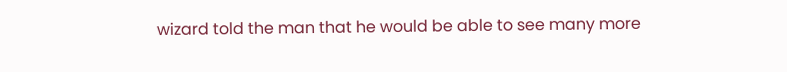wizard told the man that he would be able to see many more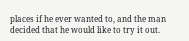places if he ever wanted to, and the man decided that he would like to try it out.